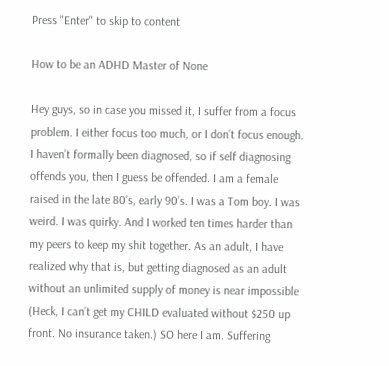Press "Enter" to skip to content

How to be an ADHD Master of None

Hey guys, so in case you missed it, I suffer from a focus problem. I either focus too much, or I don’t focus enough. I haven’t formally been diagnosed, so if self diagnosing offends you, then I guess be offended. I am a female raised in the late 80’s, early 90’s. I was a Tom boy. I was weird. I was quirky. And I worked ten times harder than my peers to keep my shit together. As an adult, I have realized why that is, but getting diagnosed as an adult without an unlimited supply of money is near impossible (Heck, I can’t get my CHILD evaluated without $250 up front. No insurance taken.) SO here I am. Suffering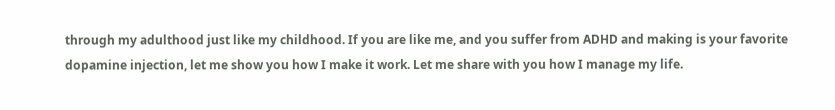through my adulthood just like my childhood. If you are like me, and you suffer from ADHD and making is your favorite dopamine injection, let me show you how I make it work. Let me share with you how I manage my life.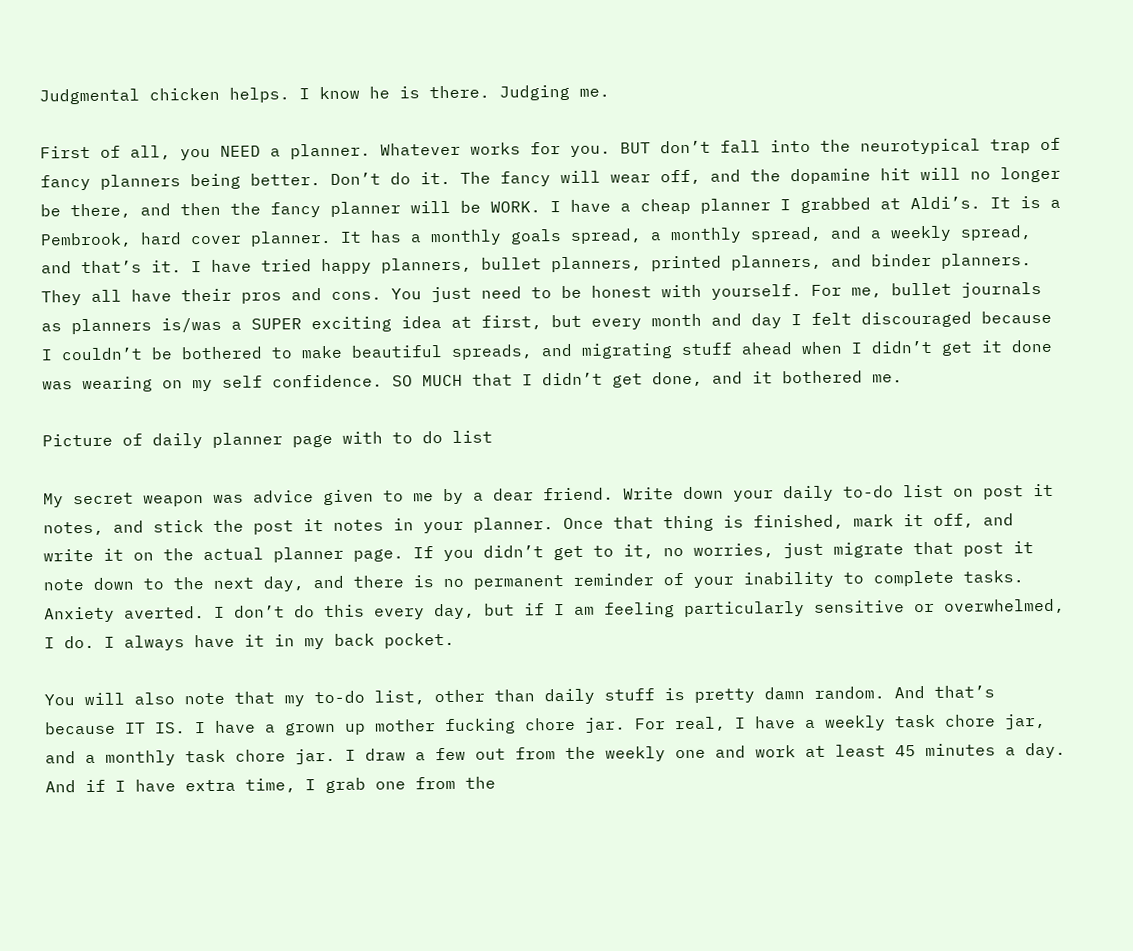Judgmental chicken helps. I know he is there. Judging me.

First of all, you NEED a planner. Whatever works for you. BUT don’t fall into the neurotypical trap of fancy planners being better. Don’t do it. The fancy will wear off, and the dopamine hit will no longer be there, and then the fancy planner will be WORK. I have a cheap planner I grabbed at Aldi’s. It is a Pembrook, hard cover planner. It has a monthly goals spread, a monthly spread, and a weekly spread, and that’s it. I have tried happy planners, bullet planners, printed planners, and binder planners. They all have their pros and cons. You just need to be honest with yourself. For me, bullet journals as planners is/was a SUPER exciting idea at first, but every month and day I felt discouraged because I couldn’t be bothered to make beautiful spreads, and migrating stuff ahead when I didn’t get it done was wearing on my self confidence. SO MUCH that I didn’t get done, and it bothered me.

Picture of daily planner page with to do list

My secret weapon was advice given to me by a dear friend. Write down your daily to-do list on post it notes, and stick the post it notes in your planner. Once that thing is finished, mark it off, and write it on the actual planner page. If you didn’t get to it, no worries, just migrate that post it note down to the next day, and there is no permanent reminder of your inability to complete tasks. Anxiety averted. I don’t do this every day, but if I am feeling particularly sensitive or overwhelmed, I do. I always have it in my back pocket.

You will also note that my to-do list, other than daily stuff is pretty damn random. And that’s because IT IS. I have a grown up mother fucking chore jar. For real, I have a weekly task chore jar, and a monthly task chore jar. I draw a few out from the weekly one and work at least 45 minutes a day. And if I have extra time, I grab one from the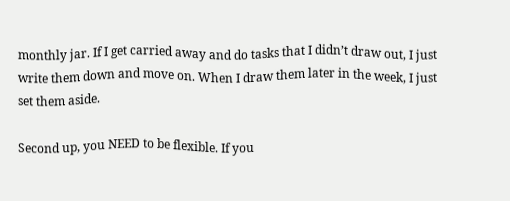monthly jar. If I get carried away and do tasks that I didn’t draw out, I just write them down and move on. When I draw them later in the week, I just set them aside.

Second up, you NEED to be flexible. If you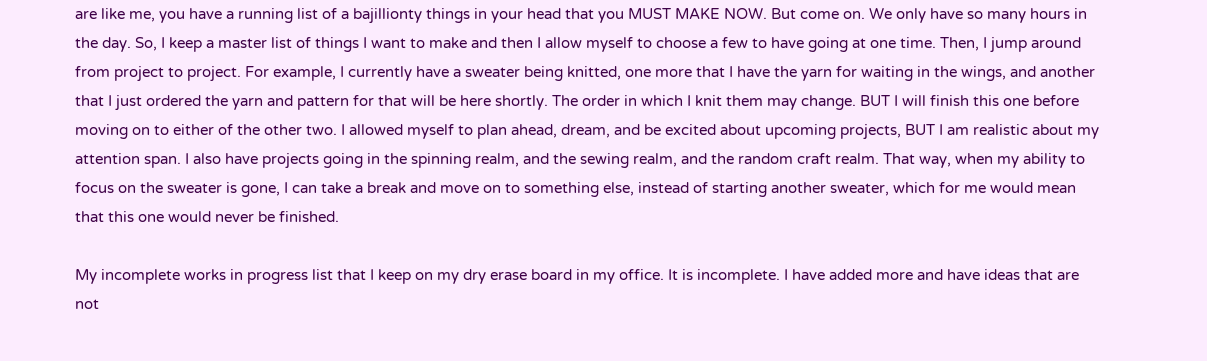are like me, you have a running list of a bajillionty things in your head that you MUST MAKE NOW. But come on. We only have so many hours in the day. So, I keep a master list of things I want to make and then I allow myself to choose a few to have going at one time. Then, I jump around from project to project. For example, I currently have a sweater being knitted, one more that I have the yarn for waiting in the wings, and another that I just ordered the yarn and pattern for that will be here shortly. The order in which I knit them may change. BUT I will finish this one before moving on to either of the other two. I allowed myself to plan ahead, dream, and be excited about upcoming projects, BUT I am realistic about my attention span. I also have projects going in the spinning realm, and the sewing realm, and the random craft realm. That way, when my ability to focus on the sweater is gone, I can take a break and move on to something else, instead of starting another sweater, which for me would mean that this one would never be finished.

My incomplete works in progress list that I keep on my dry erase board in my office. It is incomplete. I have added more and have ideas that are not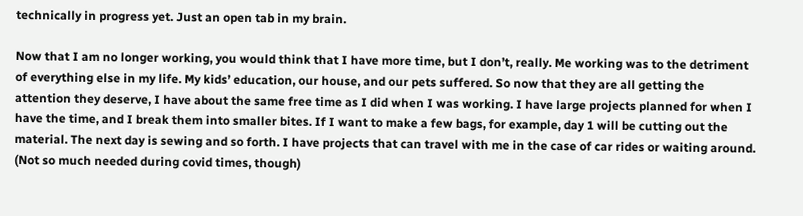technically in progress yet. Just an open tab in my brain.

Now that I am no longer working, you would think that I have more time, but I don’t, really. Me working was to the detriment of everything else in my life. My kids’ education, our house, and our pets suffered. So now that they are all getting the attention they deserve, I have about the same free time as I did when I was working. I have large projects planned for when I have the time, and I break them into smaller bites. If I want to make a few bags, for example, day 1 will be cutting out the material. The next day is sewing and so forth. I have projects that can travel with me in the case of car rides or waiting around. (Not so much needed during covid times, though)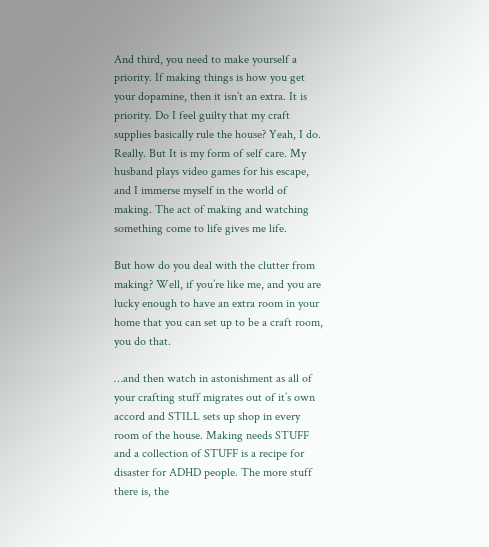And third, you need to make yourself a priority. If making things is how you get your dopamine, then it isn’t an extra. It is priority. Do I feel guilty that my craft supplies basically rule the house? Yeah, I do. Really. But It is my form of self care. My husband plays video games for his escape, and I immerse myself in the world of making. The act of making and watching something come to life gives me life.

But how do you deal with the clutter from making? Well, if you’re like me, and you are lucky enough to have an extra room in your home that you can set up to be a craft room, you do that.

…and then watch in astonishment as all of your crafting stuff migrates out of it’s own accord and STILL sets up shop in every room of the house. Making needs STUFF and a collection of STUFF is a recipe for disaster for ADHD people. The more stuff there is, the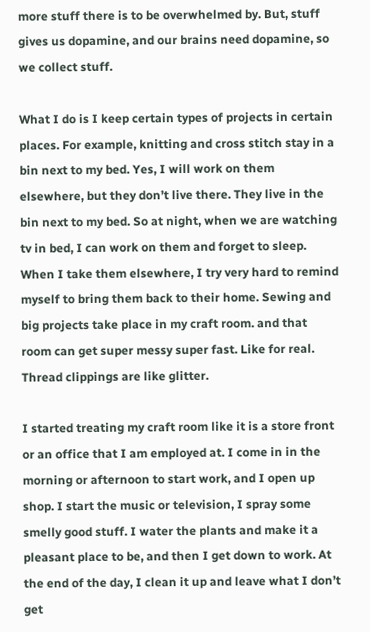more stuff there is to be overwhelmed by. But, stuff gives us dopamine, and our brains need dopamine, so we collect stuff.

What I do is I keep certain types of projects in certain places. For example, knitting and cross stitch stay in a bin next to my bed. Yes, I will work on them elsewhere, but they don’t live there. They live in the bin next to my bed. So at night, when we are watching tv in bed, I can work on them and forget to sleep. When I take them elsewhere, I try very hard to remind myself to bring them back to their home. Sewing and big projects take place in my craft room. and that room can get super messy super fast. Like for real. Thread clippings are like glitter.

I started treating my craft room like it is a store front or an office that I am employed at. I come in in the morning or afternoon to start work, and I open up shop. I start the music or television, I spray some smelly good stuff. I water the plants and make it a pleasant place to be, and then I get down to work. At the end of the day, I clean it up and leave what I don’t get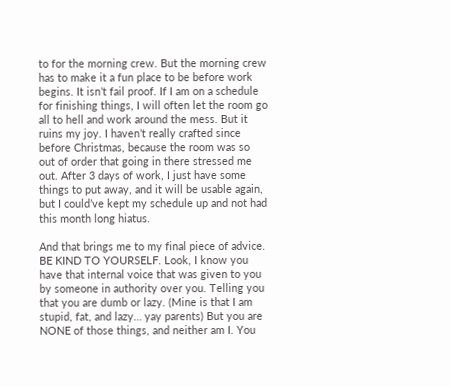to for the morning crew. But the morning crew has to make it a fun place to be before work begins. It isn’t fail proof. If I am on a schedule for finishing things, I will often let the room go all to hell and work around the mess. But it ruins my joy. I haven’t really crafted since before Christmas, because the room was so out of order that going in there stressed me out. After 3 days of work, I just have some things to put away, and it will be usable again, but I could’ve kept my schedule up and not had this month long hiatus.

And that brings me to my final piece of advice. BE KIND TO YOURSELF. Look, I know you have that internal voice that was given to you by someone in authority over you. Telling you that you are dumb or lazy. (Mine is that I am stupid, fat, and lazy… yay parents) But you are NONE of those things, and neither am I. You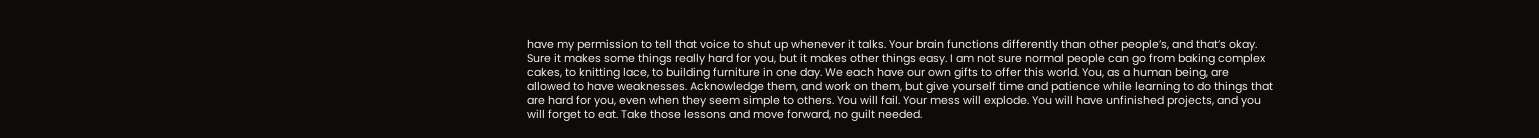have my permission to tell that voice to shut up whenever it talks. Your brain functions differently than other people’s, and that’s okay. Sure it makes some things really hard for you, but it makes other things easy. I am not sure normal people can go from baking complex cakes, to knitting lace, to building furniture in one day. We each have our own gifts to offer this world. You, as a human being, are allowed to have weaknesses. Acknowledge them, and work on them, but give yourself time and patience while learning to do things that are hard for you, even when they seem simple to others. You will fail. Your mess will explode. You will have unfinished projects, and you will forget to eat. Take those lessons and move forward, no guilt needed.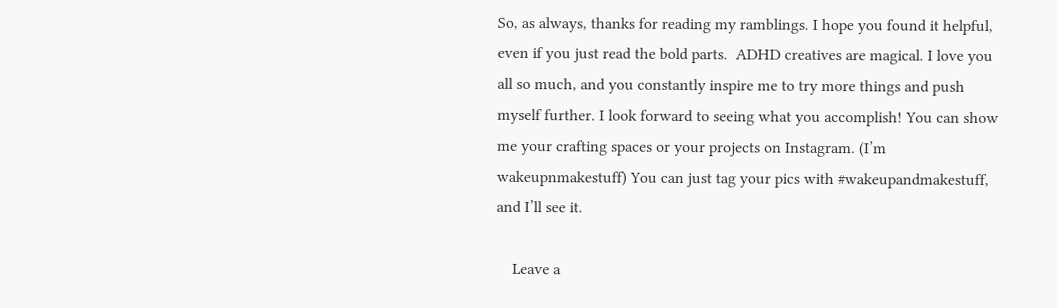So, as always, thanks for reading my ramblings. I hope you found it helpful, even if you just read the bold parts.  ADHD creatives are magical. I love you all so much, and you constantly inspire me to try more things and push myself further. I look forward to seeing what you accomplish! You can show me your crafting spaces or your projects on Instagram. (I’m wakeupnmakestuff) You can just tag your pics with #wakeupandmakestuff, and I’ll see it.

    Leave a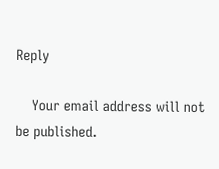Reply

    Your email address will not be published.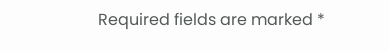Required fields are marked *